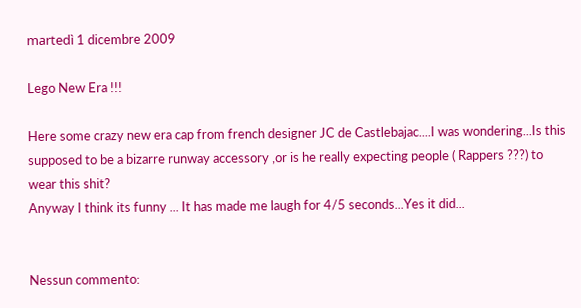martedì 1 dicembre 2009

Lego New Era !!!

Here some crazy new era cap from french designer JC de Castlebajac....I was wondering...Is this supposed to be a bizarre runway accessory ,or is he really expecting people ( Rappers ???) to wear this shit?
Anyway I think its funny ... It has made me laugh for 4/5 seconds...Yes it did...


Nessun commento: